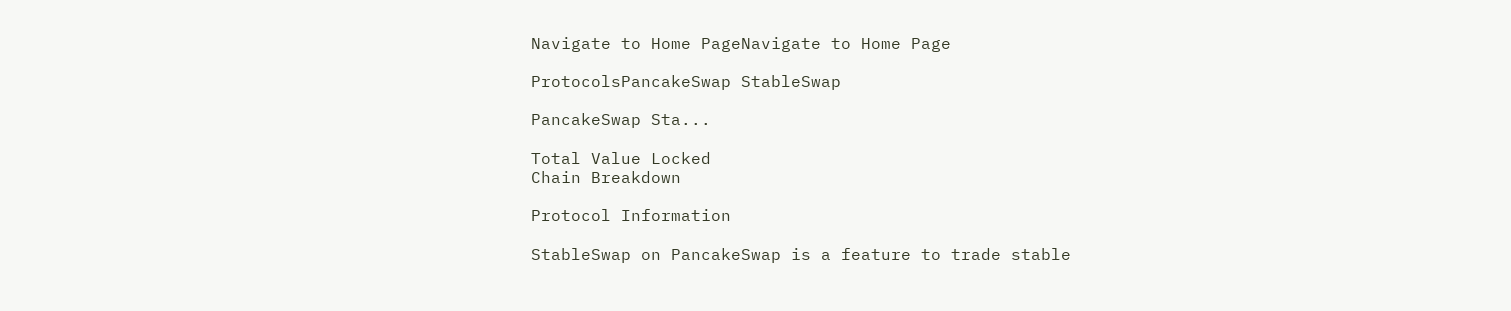Navigate to Home PageNavigate to Home Page

ProtocolsPancakeSwap StableSwap

PancakeSwap Sta...

Total Value Locked
Chain Breakdown

Protocol Information

StableSwap on PancakeSwap is a feature to trade stable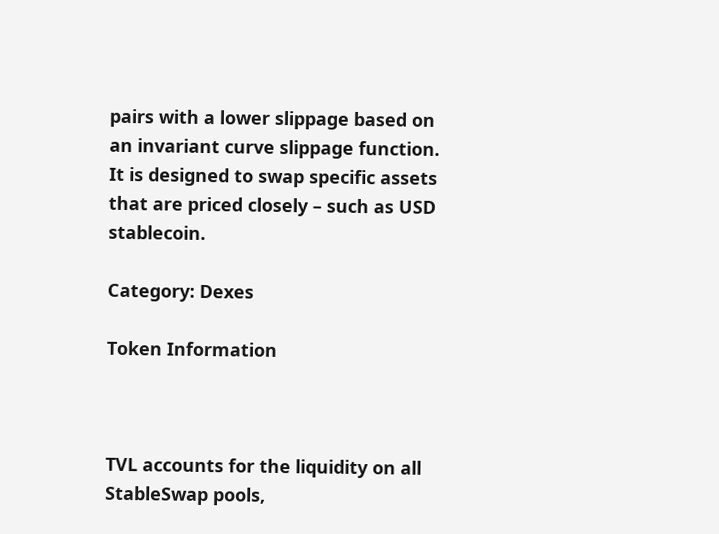pairs with a lower slippage based on an invariant curve slippage function. It is designed to swap specific assets that are priced closely – such as USD stablecoin.

Category: Dexes

Token Information



TVL accounts for the liquidity on all StableSwap pools,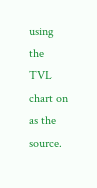using the TVL chart on as the source.